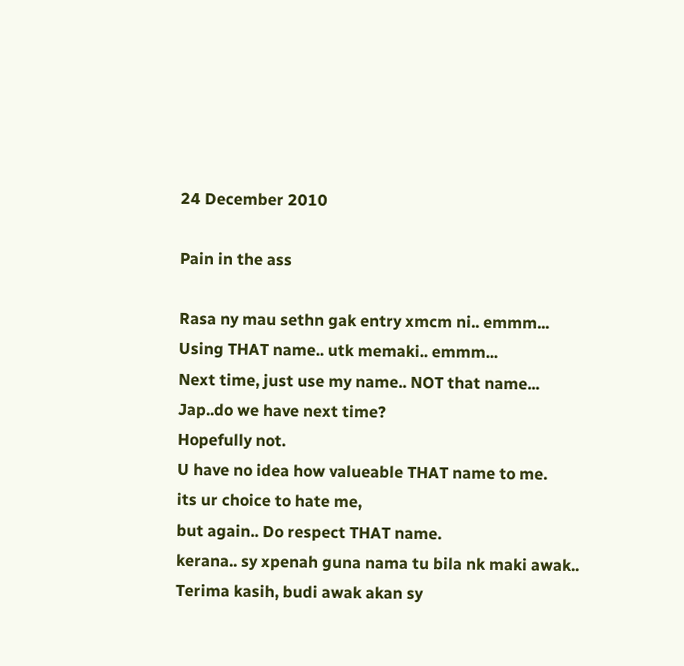24 December 2010

Pain in the ass

Rasa ny mau sethn gak entry xmcm ni.. emmm...
Using THAT name.. utk memaki.. emmm...
Next time, just use my name.. NOT that name...
Jap..do we have next time?
Hopefully not.
U have no idea how valueable THAT name to me.
its ur choice to hate me,
but again.. Do respect THAT name.
kerana.. sy xpenah guna nama tu bila nk maki awak..
Terima kasih, budi awak akan sy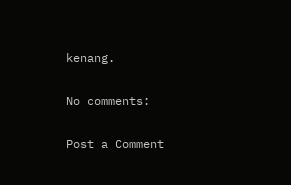kenang.

No comments:

Post a Comment